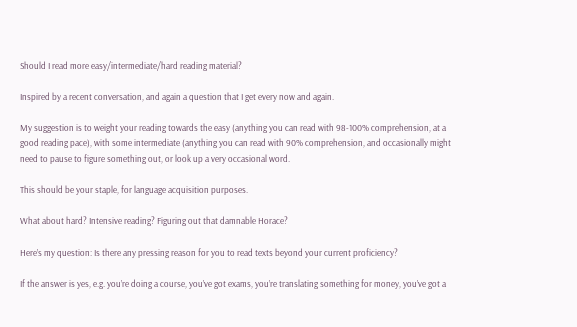Should I read more easy/intermediate/hard reading material?

Inspired by a recent conversation, and again a question that I get every now and again.

My suggestion is to weight your reading towards the easy (anything you can read with 98-100% comprehension, at a good reading pace), with some intermediate (anything you can read with 90% comprehension, and occasionally might need to pause to figure something out, or look up a very occasional word.

This should be your staple, for language acquisition purposes.

What about hard? Intensive reading? Figuring out that damnable Horace?

Here’s my question: Is there any pressing reason for you to read texts beyond your current proficiency?

If the answer is yes, e.g. you’re doing a course, you’ve got exams, you’re translating something for money, you’ve got a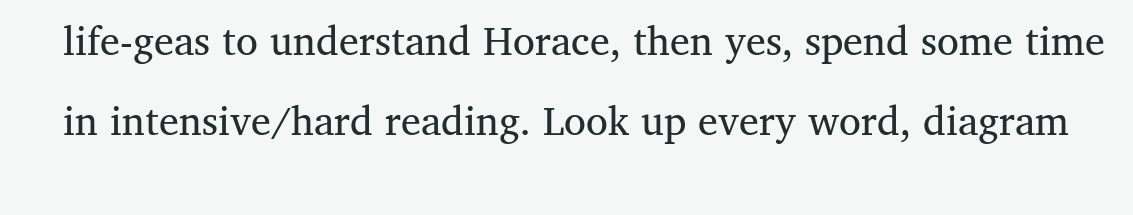life-geas to understand Horace, then yes, spend some time in intensive/hard reading. Look up every word, diagram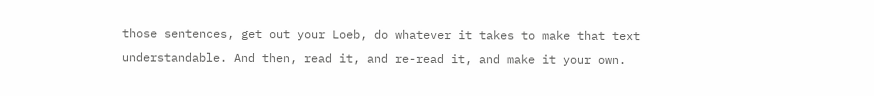those sentences, get out your Loeb, do whatever it takes to make that text understandable. And then, read it, and re-read it, and make it your own.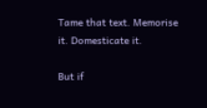Tame that text. Memorise it. Domesticate it.

But if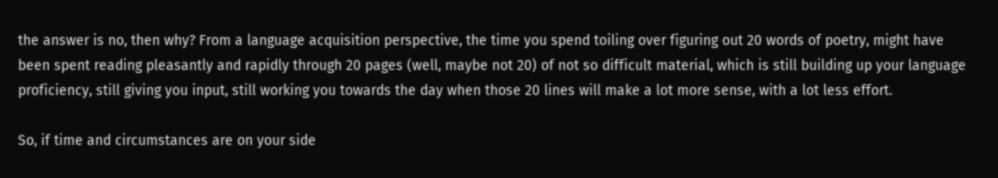the answer is no, then why? From a language acquisition perspective, the time you spend toiling over figuring out 20 words of poetry, might have been spent reading pleasantly and rapidly through 20 pages (well, maybe not 20) of not so difficult material, which is still building up your language proficiency, still giving you input, still working you towards the day when those 20 lines will make a lot more sense, with a lot less effort.

So, if time and circumstances are on your side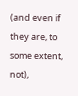(and even if they are, to some extent, not),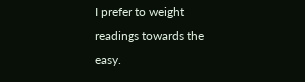I prefer to weight readings towards the easy.